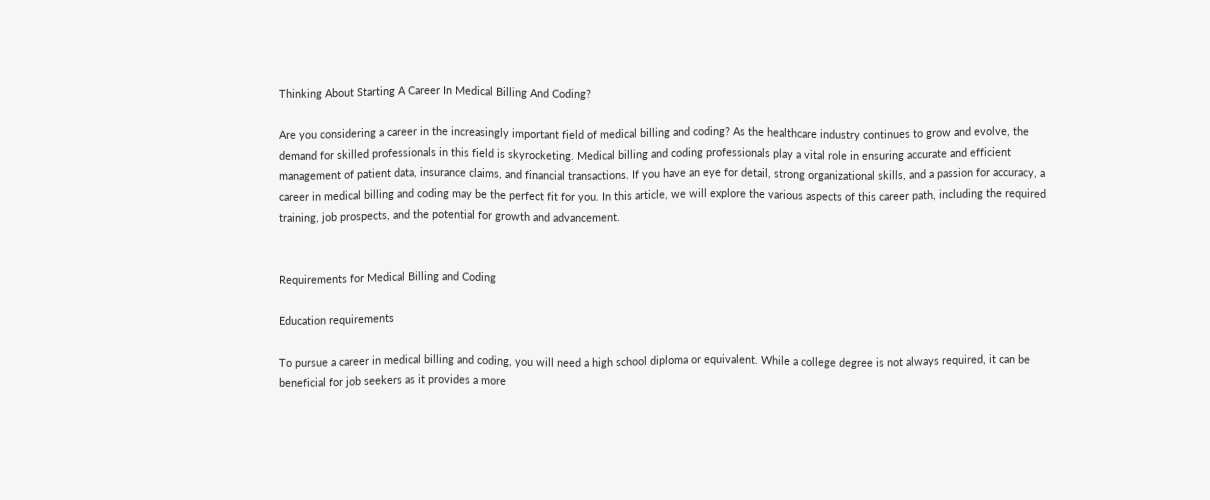Thinking About Starting A Career In Medical Billing And Coding?

Are you considering a career in the increasingly important field of medical billing and coding? As the healthcare industry continues to grow and evolve, the demand for skilled professionals in this field is skyrocketing. Medical billing and coding professionals play a vital role in ensuring accurate and efficient management of patient data, insurance claims, and financial transactions. If you have an eye for detail, strong organizational skills, and a passion for accuracy, a career in medical billing and coding may be the perfect fit for you. In this article, we will explore the various aspects of this career path, including the required training, job prospects, and the potential for growth and advancement.


Requirements for Medical Billing and Coding

Education requirements

To pursue a career in medical billing and coding, you will need a high school diploma or equivalent. While a college degree is not always required, it can be beneficial for job seekers as it provides a more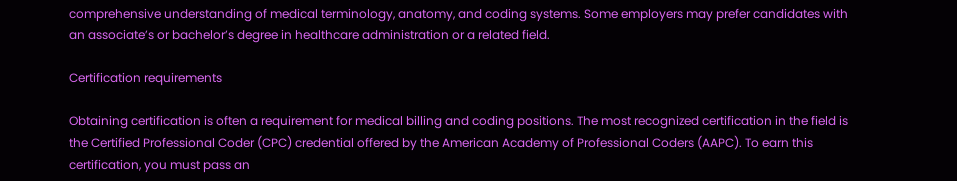comprehensive understanding of medical terminology, anatomy, and coding systems. Some employers may prefer candidates with an associate’s or bachelor’s degree in healthcare administration or a related field.

Certification requirements

Obtaining certification is often a requirement for medical billing and coding positions. The most recognized certification in the field is the Certified Professional Coder (CPC) credential offered by the American Academy of Professional Coders (AAPC). To earn this certification, you must pass an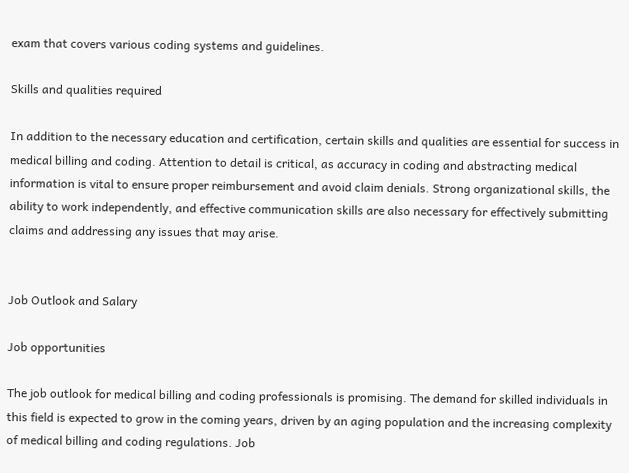exam that covers various coding systems and guidelines.

Skills and qualities required

In addition to the necessary education and certification, certain skills and qualities are essential for success in medical billing and coding. Attention to detail is critical, as accuracy in coding and abstracting medical information is vital to ensure proper reimbursement and avoid claim denials. Strong organizational skills, the ability to work independently, and effective communication skills are also necessary for effectively submitting claims and addressing any issues that may arise.


Job Outlook and Salary

Job opportunities

The job outlook for medical billing and coding professionals is promising. The demand for skilled individuals in this field is expected to grow in the coming years, driven by an aging population and the increasing complexity of medical billing and coding regulations. Job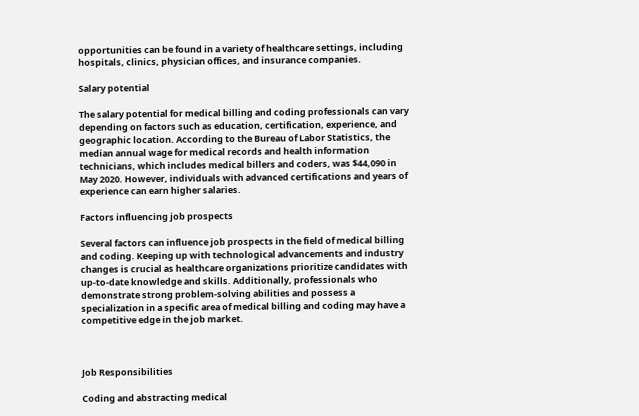opportunities can be found in a variety of healthcare settings, including hospitals, clinics, physician offices, and insurance companies.

Salary potential

The salary potential for medical billing and coding professionals can vary depending on factors such as education, certification, experience, and geographic location. According to the Bureau of Labor Statistics, the median annual wage for medical records and health information technicians, which includes medical billers and coders, was $44,090 in May 2020. However, individuals with advanced certifications and years of experience can earn higher salaries.

Factors influencing job prospects

Several factors can influence job prospects in the field of medical billing and coding. Keeping up with technological advancements and industry changes is crucial as healthcare organizations prioritize candidates with up-to-date knowledge and skills. Additionally, professionals who demonstrate strong problem-solving abilities and possess a specialization in a specific area of medical billing and coding may have a competitive edge in the job market.



Job Responsibilities

Coding and abstracting medical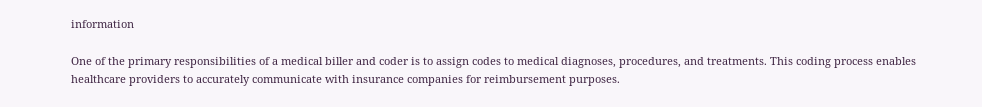information

One of the primary responsibilities of a medical biller and coder is to assign codes to medical diagnoses, procedures, and treatments. This coding process enables healthcare providers to accurately communicate with insurance companies for reimbursement purposes.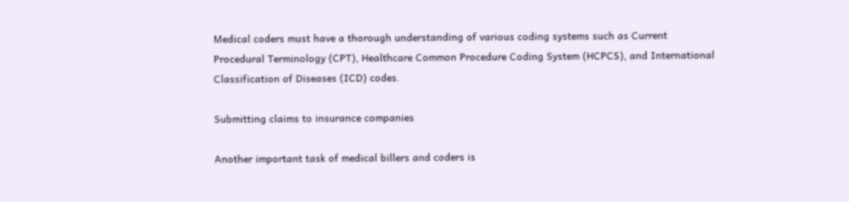Medical coders must have a thorough understanding of various coding systems such as Current Procedural Terminology (CPT), Healthcare Common Procedure Coding System (HCPCS), and International Classification of Diseases (ICD) codes.

Submitting claims to insurance companies

Another important task of medical billers and coders is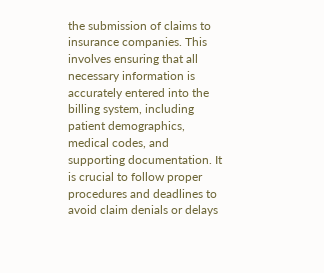the submission of claims to insurance companies. This involves ensuring that all necessary information is accurately entered into the billing system, including patient demographics, medical codes, and supporting documentation. It is crucial to follow proper procedures and deadlines to avoid claim denials or delays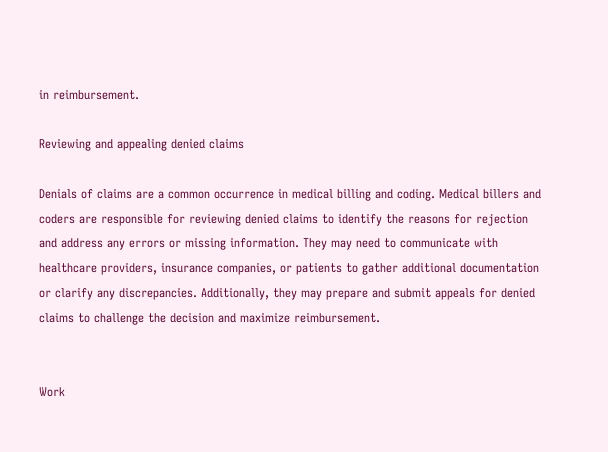in reimbursement.

Reviewing and appealing denied claims

Denials of claims are a common occurrence in medical billing and coding. Medical billers and coders are responsible for reviewing denied claims to identify the reasons for rejection and address any errors or missing information. They may need to communicate with healthcare providers, insurance companies, or patients to gather additional documentation or clarify any discrepancies. Additionally, they may prepare and submit appeals for denied claims to challenge the decision and maximize reimbursement.


Work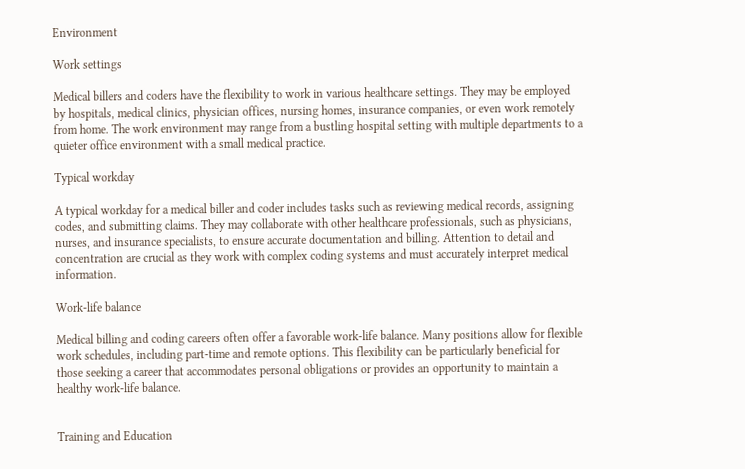Environment

Work settings

Medical billers and coders have the flexibility to work in various healthcare settings. They may be employed by hospitals, medical clinics, physician offices, nursing homes, insurance companies, or even work remotely from home. The work environment may range from a bustling hospital setting with multiple departments to a quieter office environment with a small medical practice.

Typical workday

A typical workday for a medical biller and coder includes tasks such as reviewing medical records, assigning codes, and submitting claims. They may collaborate with other healthcare professionals, such as physicians, nurses, and insurance specialists, to ensure accurate documentation and billing. Attention to detail and concentration are crucial as they work with complex coding systems and must accurately interpret medical information.

Work-life balance

Medical billing and coding careers often offer a favorable work-life balance. Many positions allow for flexible work schedules, including part-time and remote options. This flexibility can be particularly beneficial for those seeking a career that accommodates personal obligations or provides an opportunity to maintain a healthy work-life balance.


Training and Education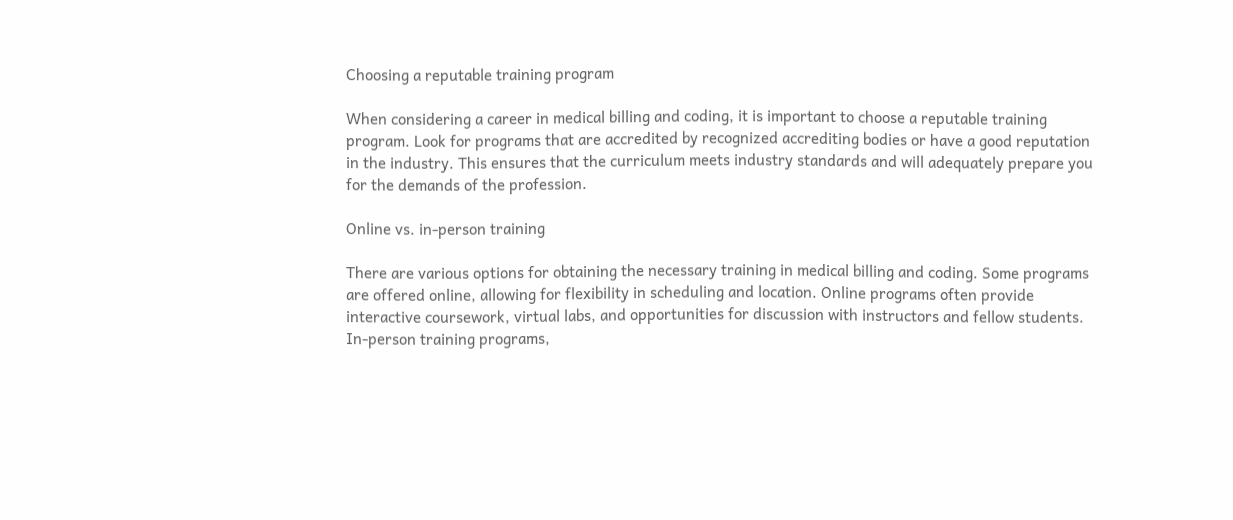Choosing a reputable training program

When considering a career in medical billing and coding, it is important to choose a reputable training program. Look for programs that are accredited by recognized accrediting bodies or have a good reputation in the industry. This ensures that the curriculum meets industry standards and will adequately prepare you for the demands of the profession.

Online vs. in-person training

There are various options for obtaining the necessary training in medical billing and coding. Some programs are offered online, allowing for flexibility in scheduling and location. Online programs often provide interactive coursework, virtual labs, and opportunities for discussion with instructors and fellow students. In-person training programs,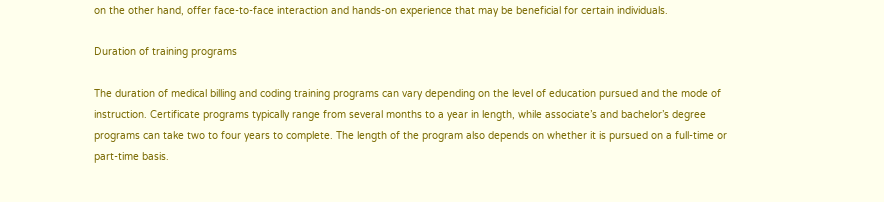on the other hand, offer face-to-face interaction and hands-on experience that may be beneficial for certain individuals.

Duration of training programs

The duration of medical billing and coding training programs can vary depending on the level of education pursued and the mode of instruction. Certificate programs typically range from several months to a year in length, while associate’s and bachelor’s degree programs can take two to four years to complete. The length of the program also depends on whether it is pursued on a full-time or part-time basis.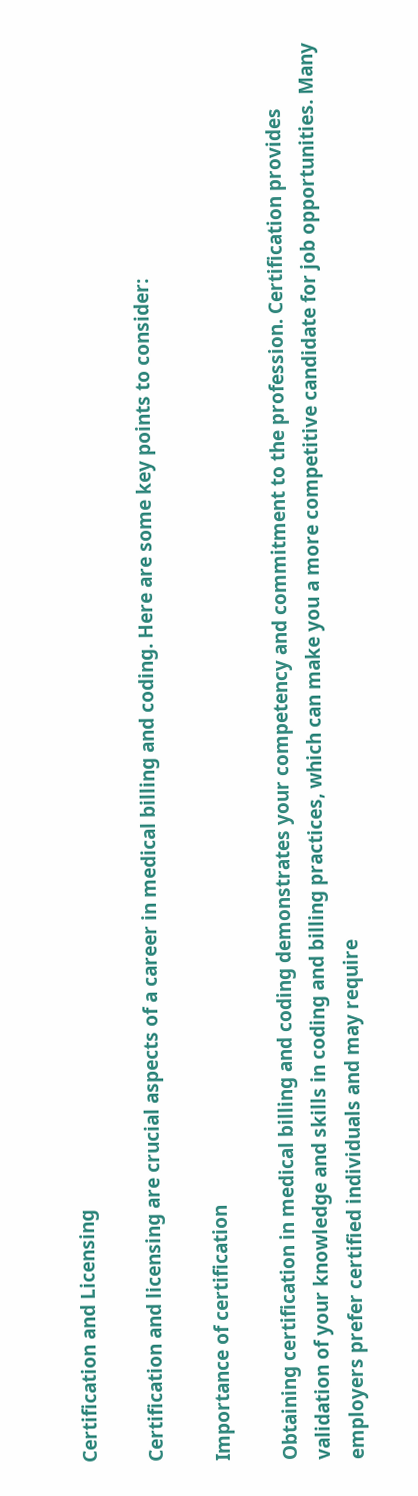Certification and Licensing

Certification and licensing are crucial aspects of a career in medical billing and coding. Here are some key points to consider:

Importance of certification

Obtaining certification in medical billing and coding demonstrates your competency and commitment to the profession. Certification provides validation of your knowledge and skills in coding and billing practices, which can make you a more competitive candidate for job opportunities. Many employers prefer certified individuals and may require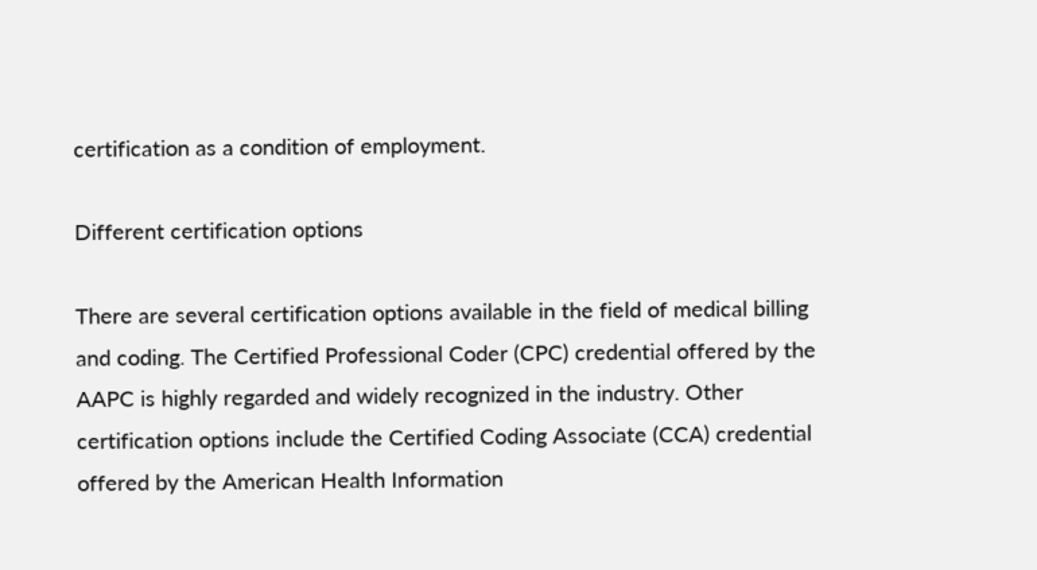certification as a condition of employment.

Different certification options

There are several certification options available in the field of medical billing and coding. The Certified Professional Coder (CPC) credential offered by the AAPC is highly regarded and widely recognized in the industry. Other certification options include the Certified Coding Associate (CCA) credential offered by the American Health Information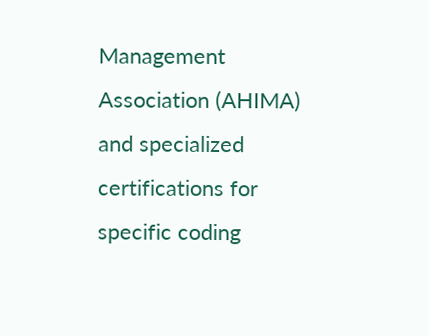Management Association (AHIMA) and specialized certifications for specific coding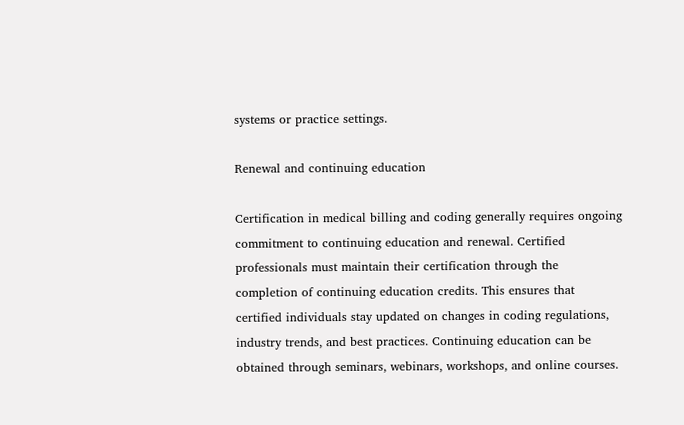systems or practice settings.

Renewal and continuing education

Certification in medical billing and coding generally requires ongoing commitment to continuing education and renewal. Certified professionals must maintain their certification through the completion of continuing education credits. This ensures that certified individuals stay updated on changes in coding regulations, industry trends, and best practices. Continuing education can be obtained through seminars, webinars, workshops, and online courses.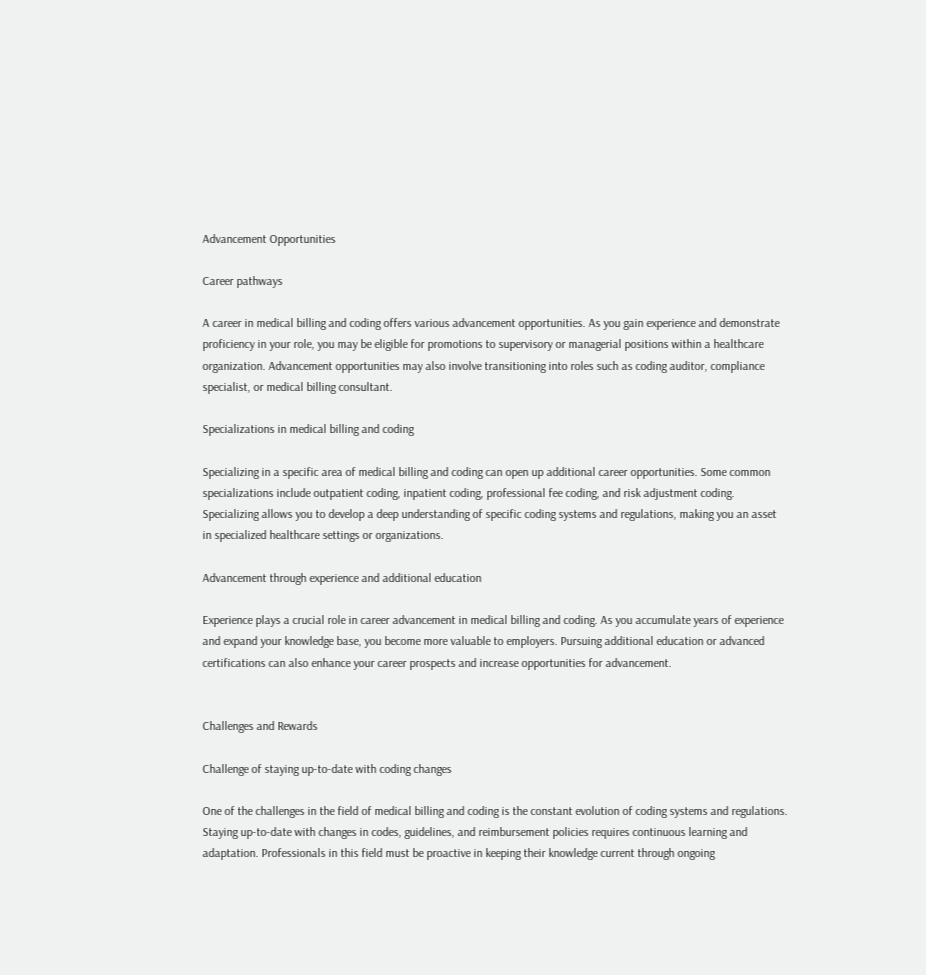Advancement Opportunities

Career pathways

A career in medical billing and coding offers various advancement opportunities. As you gain experience and demonstrate proficiency in your role, you may be eligible for promotions to supervisory or managerial positions within a healthcare organization. Advancement opportunities may also involve transitioning into roles such as coding auditor, compliance specialist, or medical billing consultant.

Specializations in medical billing and coding

Specializing in a specific area of medical billing and coding can open up additional career opportunities. Some common specializations include outpatient coding, inpatient coding, professional fee coding, and risk adjustment coding. Specializing allows you to develop a deep understanding of specific coding systems and regulations, making you an asset in specialized healthcare settings or organizations.

Advancement through experience and additional education

Experience plays a crucial role in career advancement in medical billing and coding. As you accumulate years of experience and expand your knowledge base, you become more valuable to employers. Pursuing additional education or advanced certifications can also enhance your career prospects and increase opportunities for advancement.


Challenges and Rewards

Challenge of staying up-to-date with coding changes

One of the challenges in the field of medical billing and coding is the constant evolution of coding systems and regulations. Staying up-to-date with changes in codes, guidelines, and reimbursement policies requires continuous learning and adaptation. Professionals in this field must be proactive in keeping their knowledge current through ongoing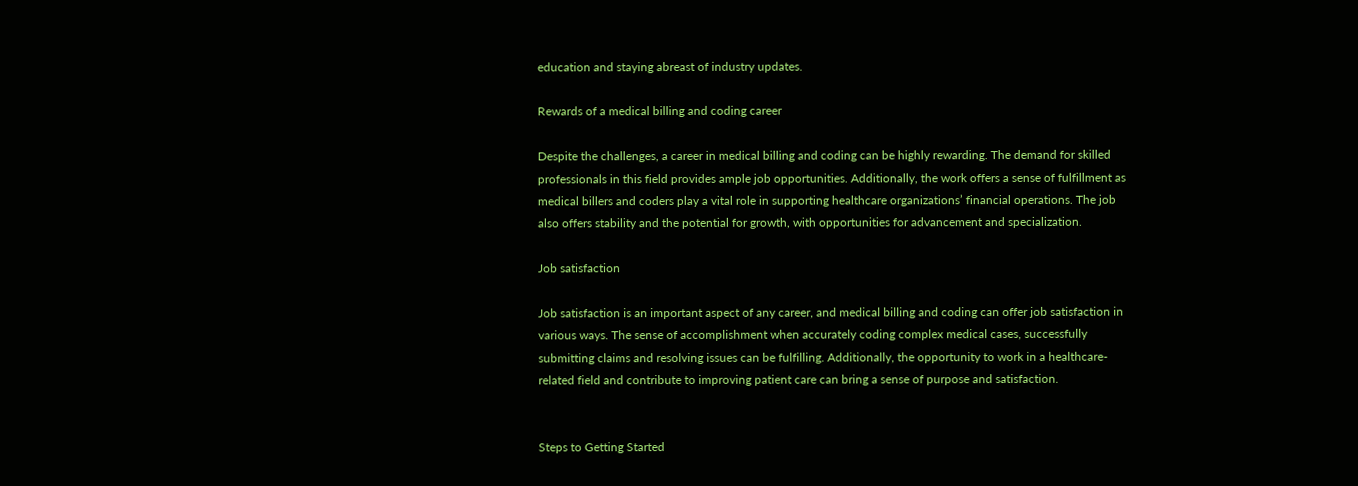education and staying abreast of industry updates.

Rewards of a medical billing and coding career

Despite the challenges, a career in medical billing and coding can be highly rewarding. The demand for skilled professionals in this field provides ample job opportunities. Additionally, the work offers a sense of fulfillment as medical billers and coders play a vital role in supporting healthcare organizations’ financial operations. The job also offers stability and the potential for growth, with opportunities for advancement and specialization.

Job satisfaction

Job satisfaction is an important aspect of any career, and medical billing and coding can offer job satisfaction in various ways. The sense of accomplishment when accurately coding complex medical cases, successfully submitting claims and resolving issues can be fulfilling. Additionally, the opportunity to work in a healthcare-related field and contribute to improving patient care can bring a sense of purpose and satisfaction.


Steps to Getting Started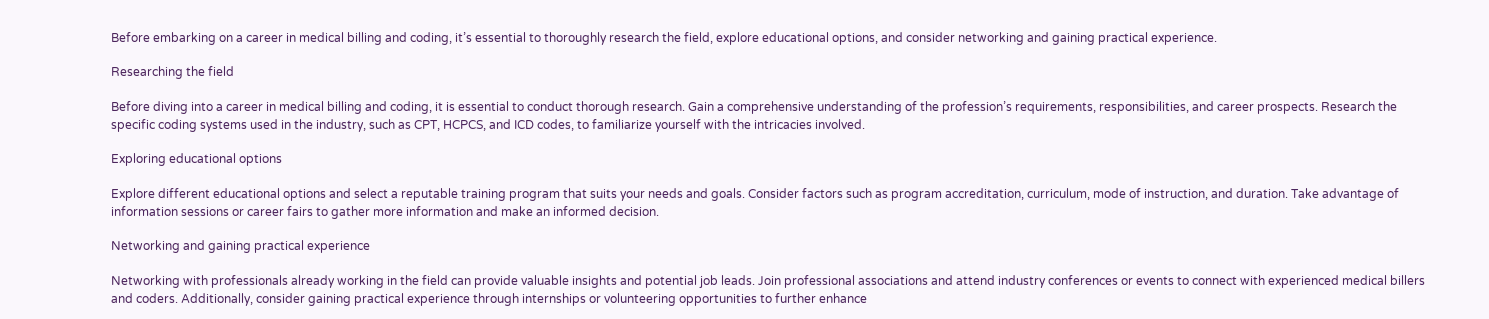Before embarking on a career in medical billing and coding, it’s essential to thoroughly research the field, explore educational options, and consider networking and gaining practical experience.

Researching the field

Before diving into a career in medical billing and coding, it is essential to conduct thorough research. Gain a comprehensive understanding of the profession’s requirements, responsibilities, and career prospects. Research the specific coding systems used in the industry, such as CPT, HCPCS, and ICD codes, to familiarize yourself with the intricacies involved.

Exploring educational options

Explore different educational options and select a reputable training program that suits your needs and goals. Consider factors such as program accreditation, curriculum, mode of instruction, and duration. Take advantage of information sessions or career fairs to gather more information and make an informed decision.

Networking and gaining practical experience

Networking with professionals already working in the field can provide valuable insights and potential job leads. Join professional associations and attend industry conferences or events to connect with experienced medical billers and coders. Additionally, consider gaining practical experience through internships or volunteering opportunities to further enhance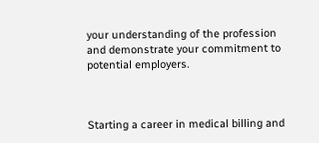your understanding of the profession and demonstrate your commitment to potential employers.



Starting a career in medical billing and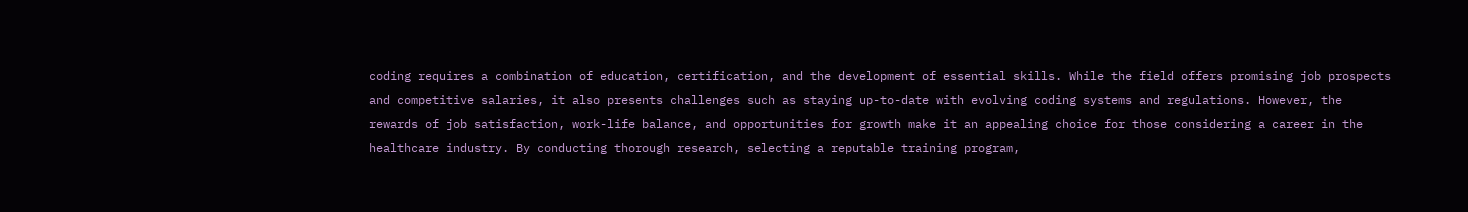coding requires a combination of education, certification, and the development of essential skills. While the field offers promising job prospects and competitive salaries, it also presents challenges such as staying up-to-date with evolving coding systems and regulations. However, the rewards of job satisfaction, work-life balance, and opportunities for growth make it an appealing choice for those considering a career in the healthcare industry. By conducting thorough research, selecting a reputable training program,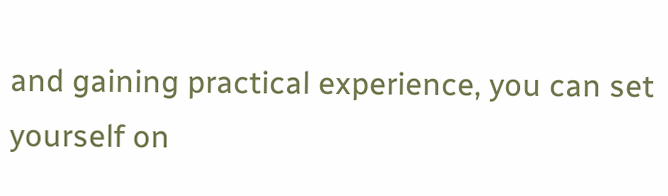and gaining practical experience, you can set yourself on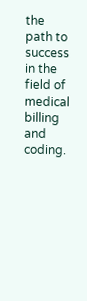the path to success in the field of medical billing and coding.